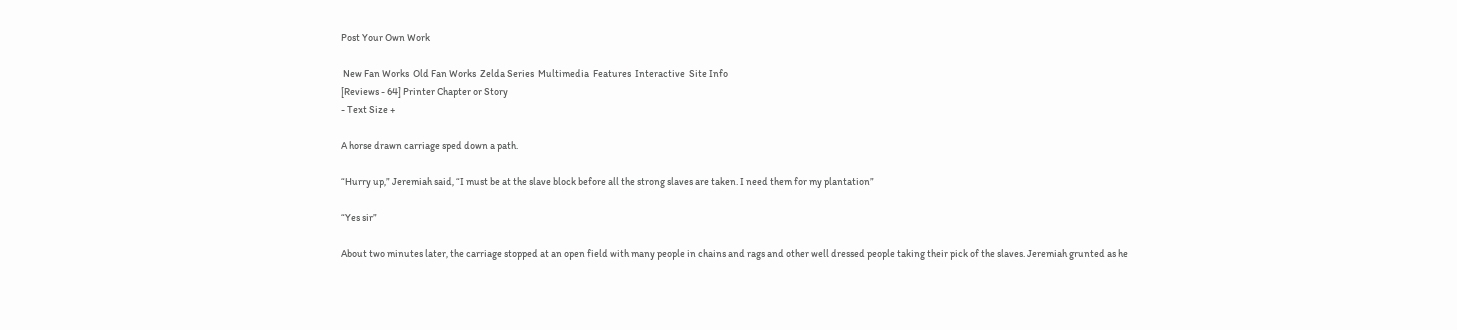Post Your Own Work

 New Fan Works  Old Fan Works  Zelda Series  Multimedia  Features  Interactive  Site Info
[Reviews - 64] Printer Chapter or Story
- Text Size +

A horse drawn carriage sped down a path.

“Hurry up,” Jeremiah said, “I must be at the slave block before all the strong slaves are taken. I need them for my plantation”

“Yes sir”

About two minutes later, the carriage stopped at an open field with many people in chains and rags and other well dressed people taking their pick of the slaves. Jeremiah grunted as he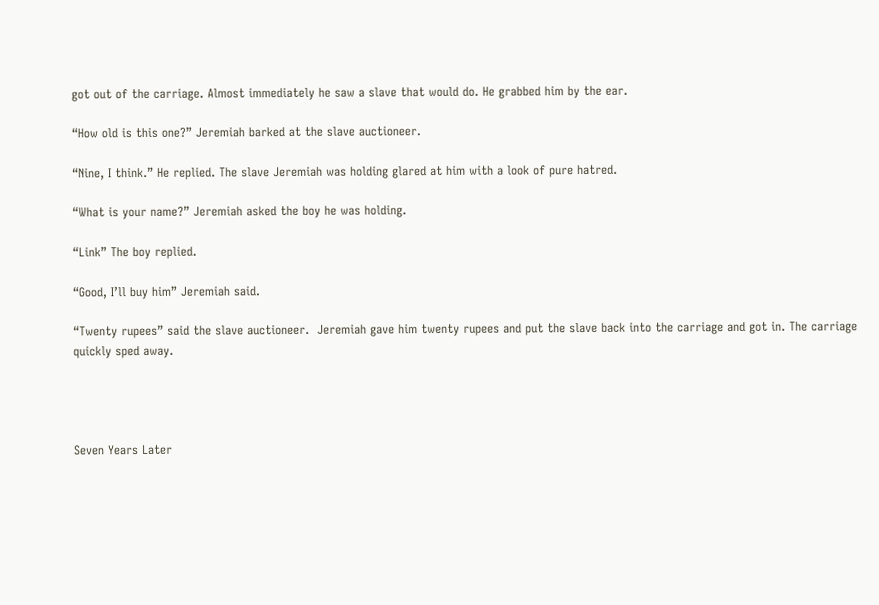got out of the carriage. Almost immediately he saw a slave that would do. He grabbed him by the ear.

“How old is this one?” Jeremiah barked at the slave auctioneer.

“Nine, I think.” He replied. The slave Jeremiah was holding glared at him with a look of pure hatred.

“What is your name?” Jeremiah asked the boy he was holding.

“Link” The boy replied.

“Good, I’ll buy him” Jeremiah said.

“Twenty rupees” said the slave auctioneer.  Jeremiah gave him twenty rupees and put the slave back into the carriage and got in. The carriage quickly sped away.




Seven Years Later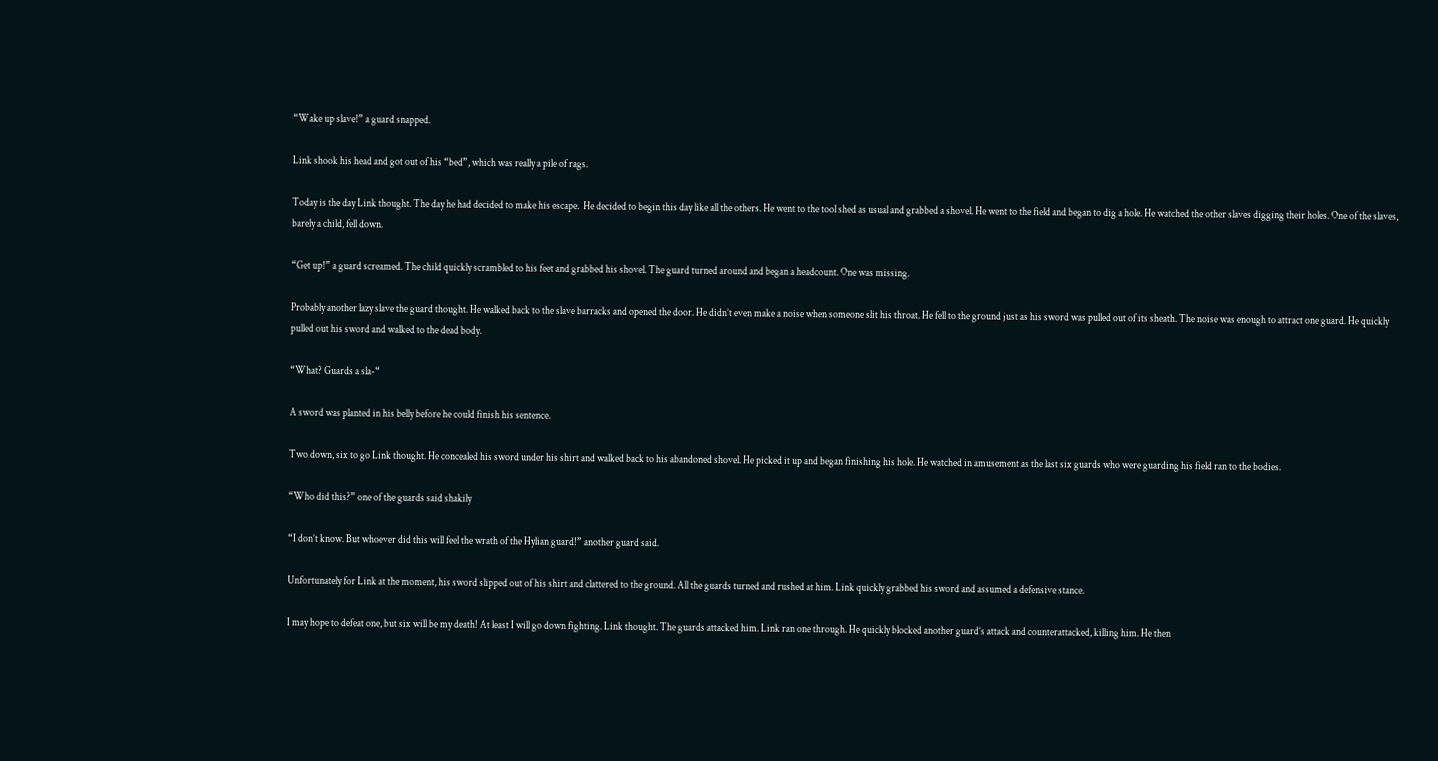“Wake up slave!” a guard snapped.

Link shook his head and got out of his “bed”, which was really a pile of rags.

Today is the day Link thought. The day he had decided to make his escape.  He decided to begin this day like all the others. He went to the tool shed as usual and grabbed a shovel. He went to the field and began to dig a hole. He watched the other slaves digging their holes. One of the slaves, barely a child, fell down.

“Get up!” a guard screamed. The child quickly scrambled to his feet and grabbed his shovel. The guard turned around and began a headcount. One was missing.

Probably another lazy slave the guard thought. He walked back to the slave barracks and opened the door. He didn’t even make a noise when someone slit his throat. He fell to the ground just as his sword was pulled out of its sheath. The noise was enough to attract one guard. He quickly pulled out his sword and walked to the dead body.

“What? Guards a sla-“

A sword was planted in his belly before he could finish his sentence.

Two down, six to go Link thought. He concealed his sword under his shirt and walked back to his abandoned shovel. He picked it up and began finishing his hole. He watched in amusement as the last six guards who were guarding his field ran to the bodies.

“Who did this?” one of the guards said shakily

“I don’t know. But whoever did this will feel the wrath of the Hylian guard!” another guard said.

Unfortunately for Link at the moment, his sword slipped out of his shirt and clattered to the ground. All the guards turned and rushed at him. Link quickly grabbed his sword and assumed a defensive stance.

I may hope to defeat one, but six will be my death! At least I will go down fighting. Link thought. The guards attacked him. Link ran one through. He quickly blocked another guard’s attack and counterattacked, killing him. He then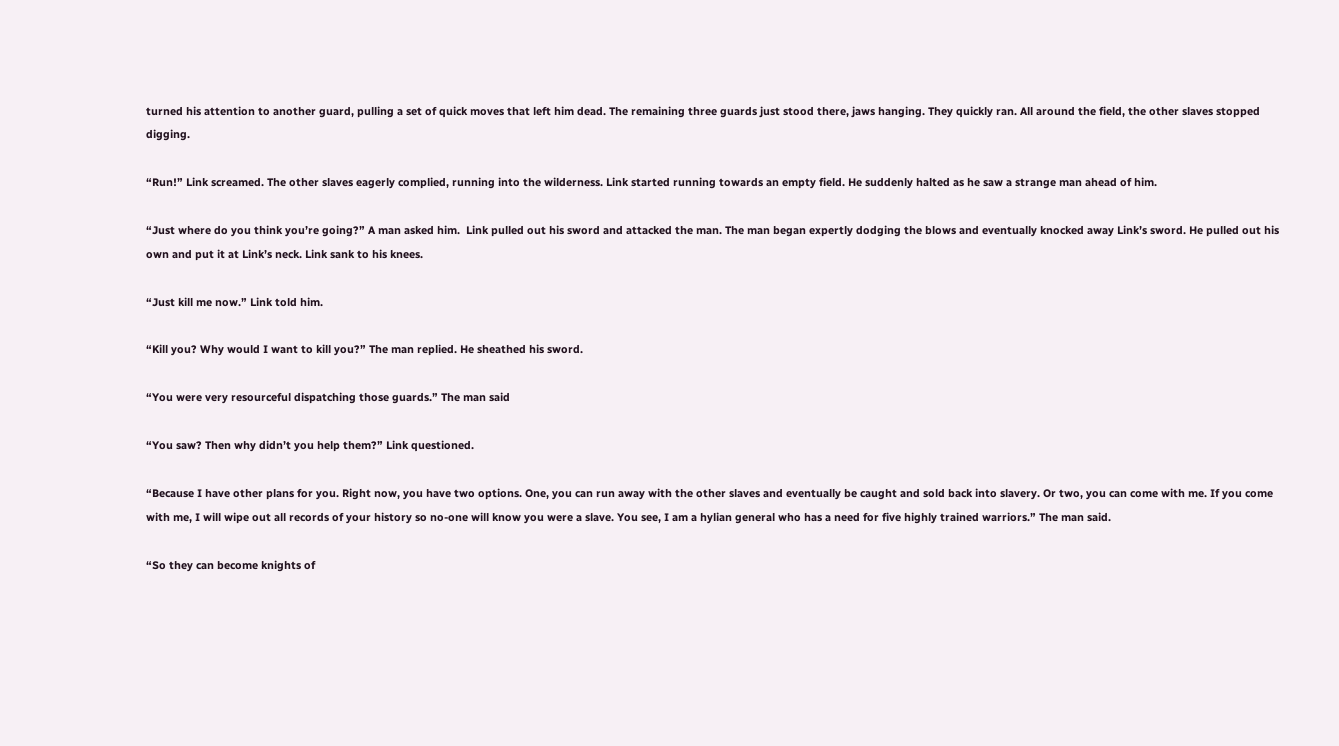turned his attention to another guard, pulling a set of quick moves that left him dead. The remaining three guards just stood there, jaws hanging. They quickly ran. All around the field, the other slaves stopped digging.

“Run!” Link screamed. The other slaves eagerly complied, running into the wilderness. Link started running towards an empty field. He suddenly halted as he saw a strange man ahead of him.

“Just where do you think you’re going?” A man asked him.  Link pulled out his sword and attacked the man. The man began expertly dodging the blows and eventually knocked away Link’s sword. He pulled out his own and put it at Link’s neck. Link sank to his knees.

“Just kill me now.” Link told him.

“Kill you? Why would I want to kill you?” The man replied. He sheathed his sword.

“You were very resourceful dispatching those guards.” The man said

“You saw? Then why didn’t you help them?” Link questioned.

“Because I have other plans for you. Right now, you have two options. One, you can run away with the other slaves and eventually be caught and sold back into slavery. Or two, you can come with me. If you come with me, I will wipe out all records of your history so no-one will know you were a slave. You see, I am a hylian general who has a need for five highly trained warriors.” The man said.

“So they can become knights of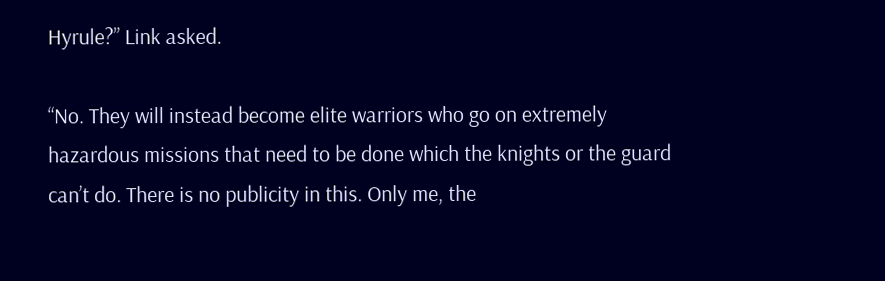Hyrule?” Link asked.

“No. They will instead become elite warriors who go on extremely hazardous missions that need to be done which the knights or the guard can’t do. There is no publicity in this. Only me, the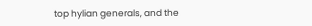top hylian generals, and the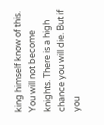king himself know of this. You will not become knights. There is a high chance you will die. But if you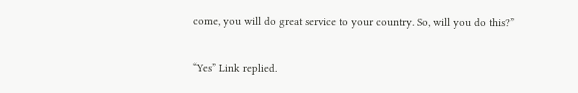come, you will do great service to your country. So, will you do this?”

“Yes” Link replied.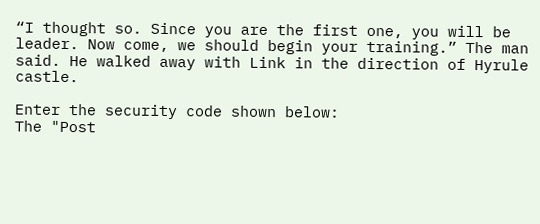“I thought so. Since you are the first one, you will be leader. Now come, we should begin your training.” The man said. He walked away with Link in the direction of Hyrule castle.

Enter the security code shown below:
The "Post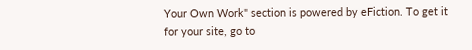Your Own Work" section is powered by eFiction. To get it for your site, go to